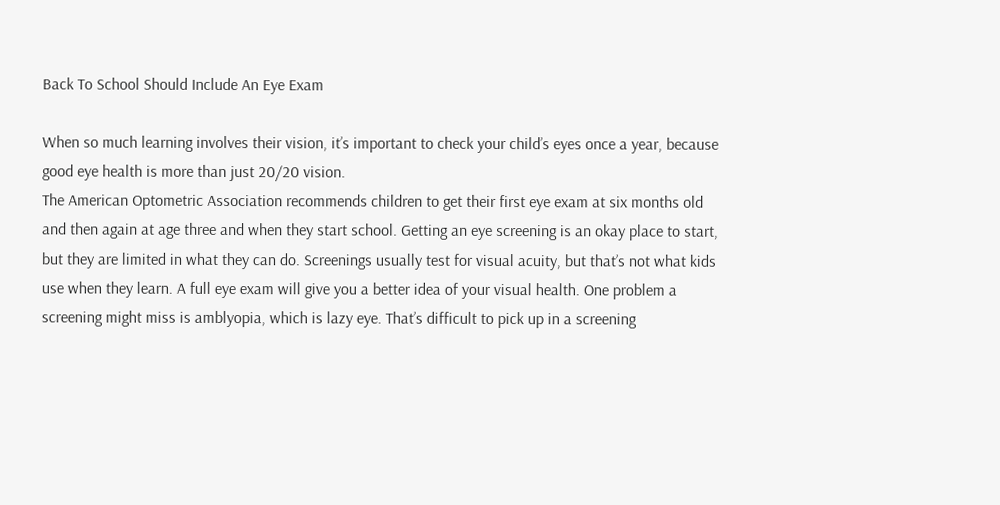Back To School Should Include An Eye Exam

When so much learning involves their vision, it’s important to check your child’s eyes once a year, because good eye health is more than just 20/20 vision.
The American Optometric Association recommends children to get their first eye exam at six months old and then again at age three and when they start school. Getting an eye screening is an okay place to start, but they are limited in what they can do. Screenings usually test for visual acuity, but that’s not what kids use when they learn. A full eye exam will give you a better idea of your visual health. One problem a screening might miss is amblyopia, which is lazy eye. That’s difficult to pick up in a screening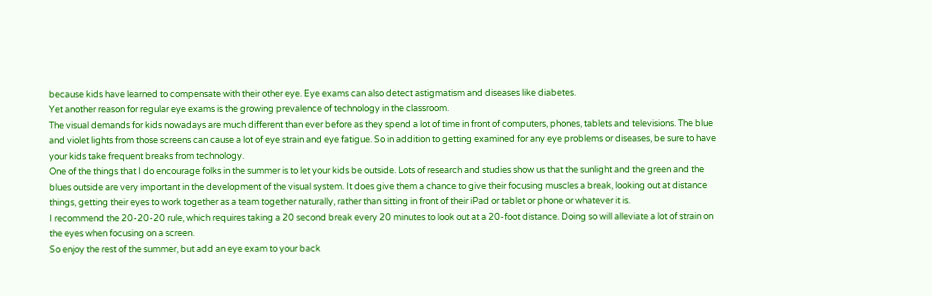because kids have learned to compensate with their other eye. Eye exams can also detect astigmatism and diseases like diabetes.
Yet another reason for regular eye exams is the growing prevalence of technology in the classroom.
The visual demands for kids nowadays are much different than ever before as they spend a lot of time in front of computers, phones, tablets and televisions. The blue and violet lights from those screens can cause a lot of eye strain and eye fatigue. So in addition to getting examined for any eye problems or diseases, be sure to have your kids take frequent breaks from technology.
One of the things that I do encourage folks in the summer is to let your kids be outside. Lots of research and studies show us that the sunlight and the green and the blues outside are very important in the development of the visual system. It does give them a chance to give their focusing muscles a break, looking out at distance things, getting their eyes to work together as a team together naturally, rather than sitting in front of their iPad or tablet or phone or whatever it is.
I recommend the 20-20-20 rule, which requires taking a 20 second break every 20 minutes to look out at a 20-foot distance. Doing so will alleviate a lot of strain on the eyes when focusing on a screen.
So enjoy the rest of the summer, but add an eye exam to your back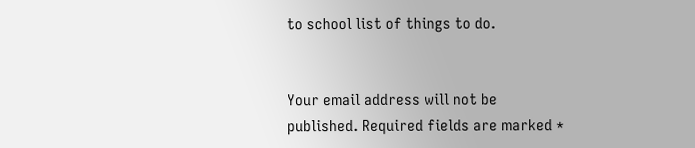to school list of things to do.


Your email address will not be published. Required fields are marked *